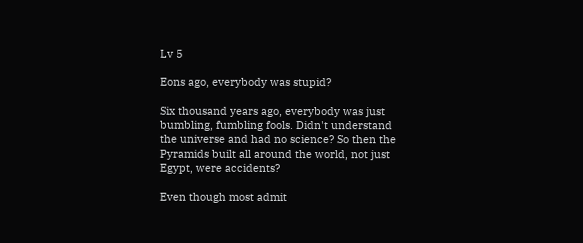Lv 5

Eons ago, everybody was stupid?

Six thousand years ago, everybody was just bumbling, fumbling fools. Didn't understand the universe and had no science? So then the Pyramids built all around the world, not just Egypt, were accidents?

Even though most admit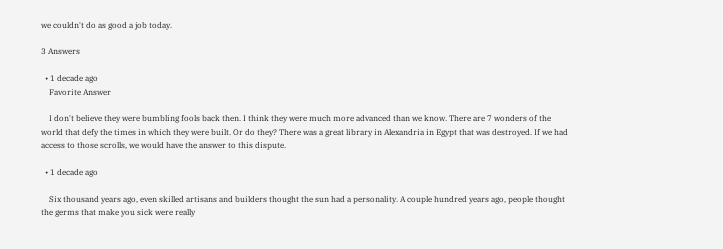we couldn't do as good a job today.

3 Answers

  • 1 decade ago
    Favorite Answer

    I don't believe they were bumbling fools back then. I think they were much more advanced than we know. There are 7 wonders of the world that defy the times in which they were built. Or do they? There was a great library in Alexandria in Egypt that was destroyed. If we had access to those scrolls, we would have the answer to this dispute.

  • 1 decade ago

    Six thousand years ago, even skilled artisans and builders thought the sun had a personality. A couple hundred years ago, people thought the germs that make you sick were really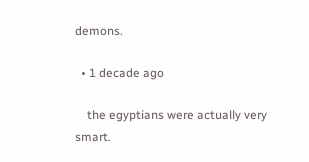demons.

  • 1 decade ago

    the egyptians were actually very smart.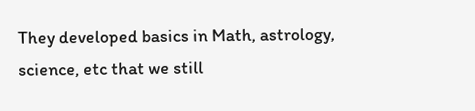They developed basics in Math, astrology, science, etc that we still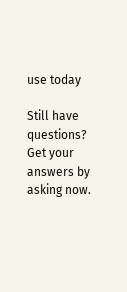use today

Still have questions? Get your answers by asking now.